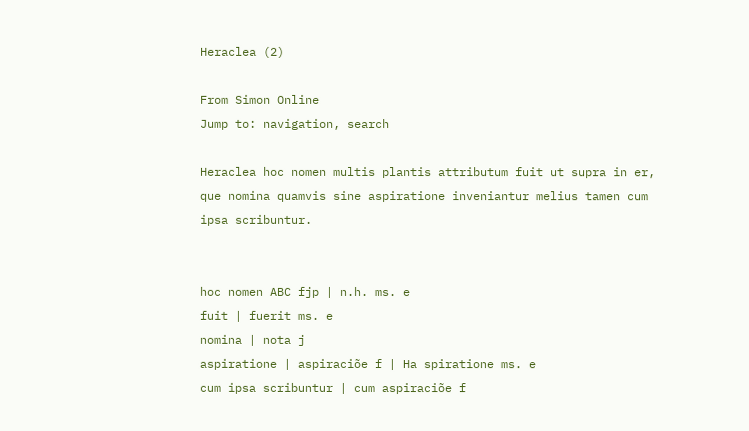Heraclea (2)

From Simon Online
Jump to: navigation, search

Heraclea hoc nomen multis plantis attributum fuit ut supra in er, que nomina quamvis sine aspiratione inveniantur melius tamen cum ipsa scribuntur.


hoc nomen ABC fjp | n.h. ms. e
fuit | fuerit ms. e
nomina | nota j
aspiratione | aspiraciõe f | Ha spiratione ms. e
cum ipsa scribuntur | cum aspiraciõe f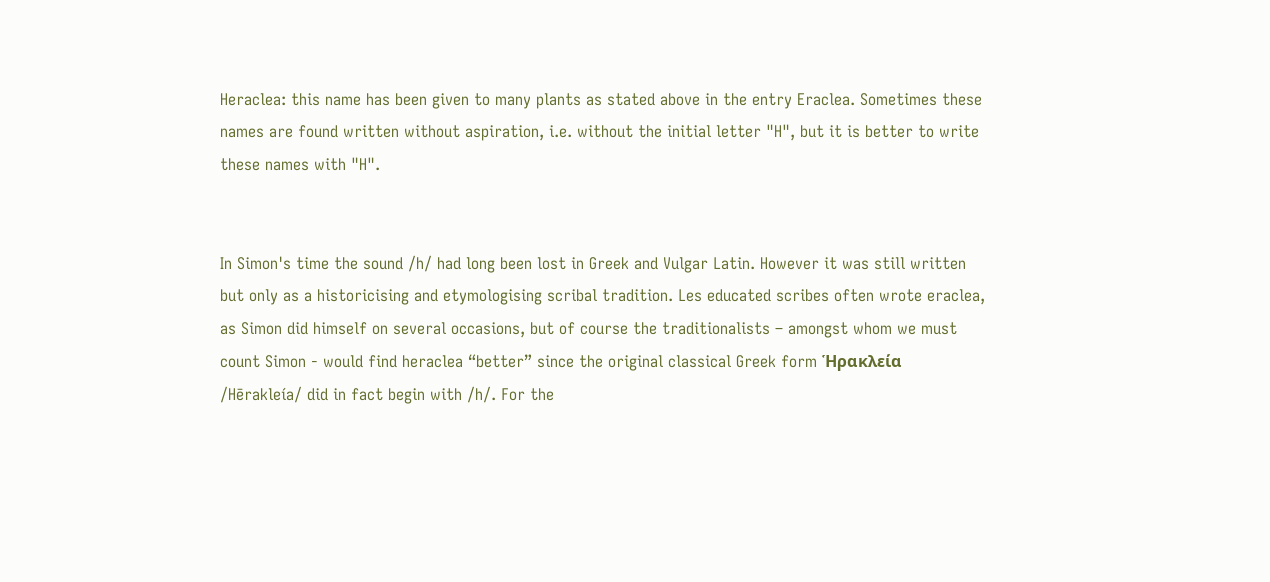Heraclea: this name has been given to many plants as stated above in the entry Eraclea. Sometimes these names are found written without aspiration, i.e. without the initial letter "H", but it is better to write these names with "H".


In Simon's time the sound /h/ had long been lost in Greek and Vulgar Latin. However it was still written but only as a historicising and etymologising scribal tradition. Les educated scribes often wrote eraclea, as Simon did himself on several occasions, but of course the traditionalists – amongst whom we must count Simon - would find heraclea “better” since the original classical Greek form Ἡρακλεία /Hērakleía/ did in fact begin with /h/. For the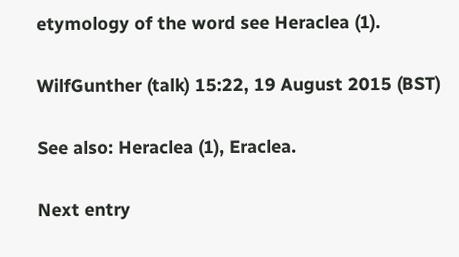etymology of the word see Heraclea (1).

WilfGunther (talk) 15:22, 19 August 2015 (BST)

See also: Heraclea (1), Eraclea.

Next entry